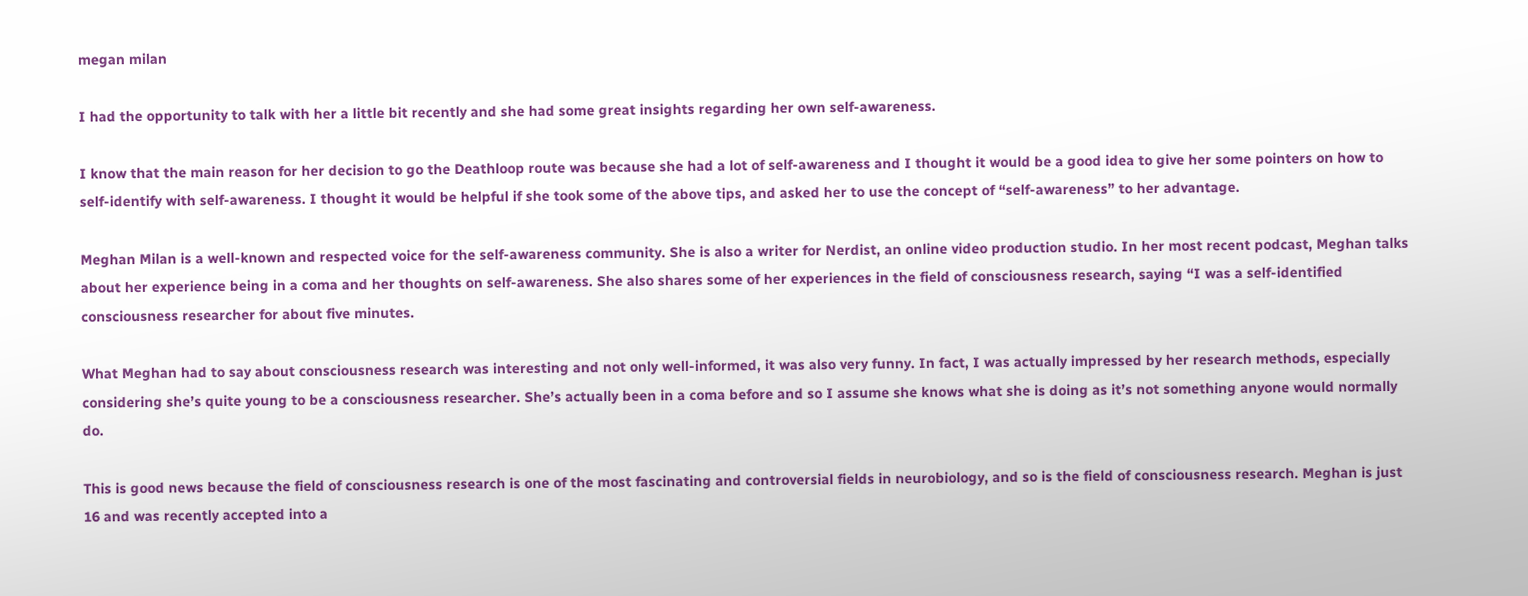megan milan

I had the opportunity to talk with her a little bit recently and she had some great insights regarding her own self-awareness.

I know that the main reason for her decision to go the Deathloop route was because she had a lot of self-awareness and I thought it would be a good idea to give her some pointers on how to self-identify with self-awareness. I thought it would be helpful if she took some of the above tips, and asked her to use the concept of “self-awareness” to her advantage.

Meghan Milan is a well-known and respected voice for the self-awareness community. She is also a writer for Nerdist, an online video production studio. In her most recent podcast, Meghan talks about her experience being in a coma and her thoughts on self-awareness. She also shares some of her experiences in the field of consciousness research, saying “I was a self-identified consciousness researcher for about five minutes.

What Meghan had to say about consciousness research was interesting and not only well-informed, it was also very funny. In fact, I was actually impressed by her research methods, especially considering she’s quite young to be a consciousness researcher. She’s actually been in a coma before and so I assume she knows what she is doing as it’s not something anyone would normally do.

This is good news because the field of consciousness research is one of the most fascinating and controversial fields in neurobiology, and so is the field of consciousness research. Meghan is just 16 and was recently accepted into a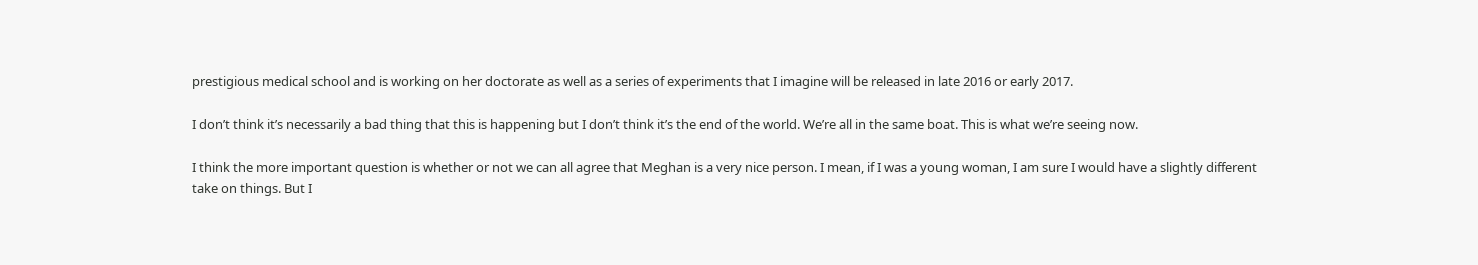prestigious medical school and is working on her doctorate as well as a series of experiments that I imagine will be released in late 2016 or early 2017.

I don’t think it’s necessarily a bad thing that this is happening but I don’t think it’s the end of the world. We’re all in the same boat. This is what we’re seeing now.

I think the more important question is whether or not we can all agree that Meghan is a very nice person. I mean, if I was a young woman, I am sure I would have a slightly different take on things. But I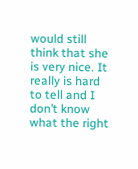would still think that she is very nice. It really is hard to tell and I don’t know what the right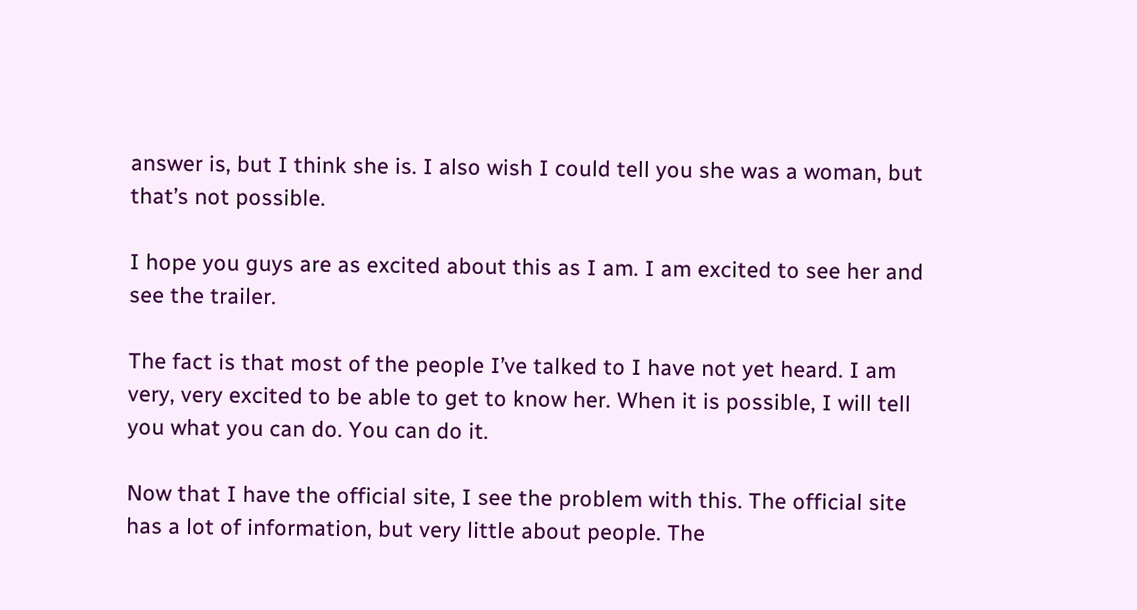answer is, but I think she is. I also wish I could tell you she was a woman, but that’s not possible.

I hope you guys are as excited about this as I am. I am excited to see her and see the trailer.

The fact is that most of the people I’ve talked to I have not yet heard. I am very, very excited to be able to get to know her. When it is possible, I will tell you what you can do. You can do it.

Now that I have the official site, I see the problem with this. The official site has a lot of information, but very little about people. The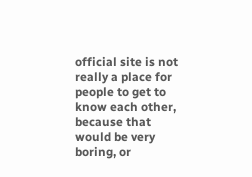official site is not really a place for people to get to know each other, because that would be very boring, or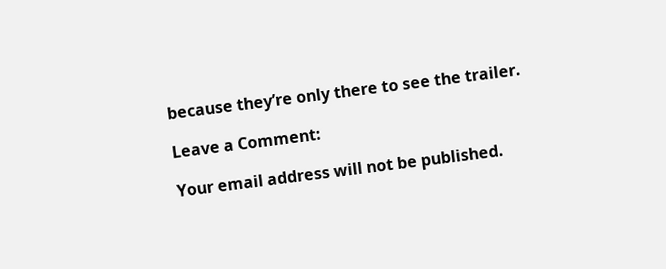because they’re only there to see the trailer.

Leave a Comment:

Your email address will not be published.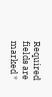Required fields are marked *